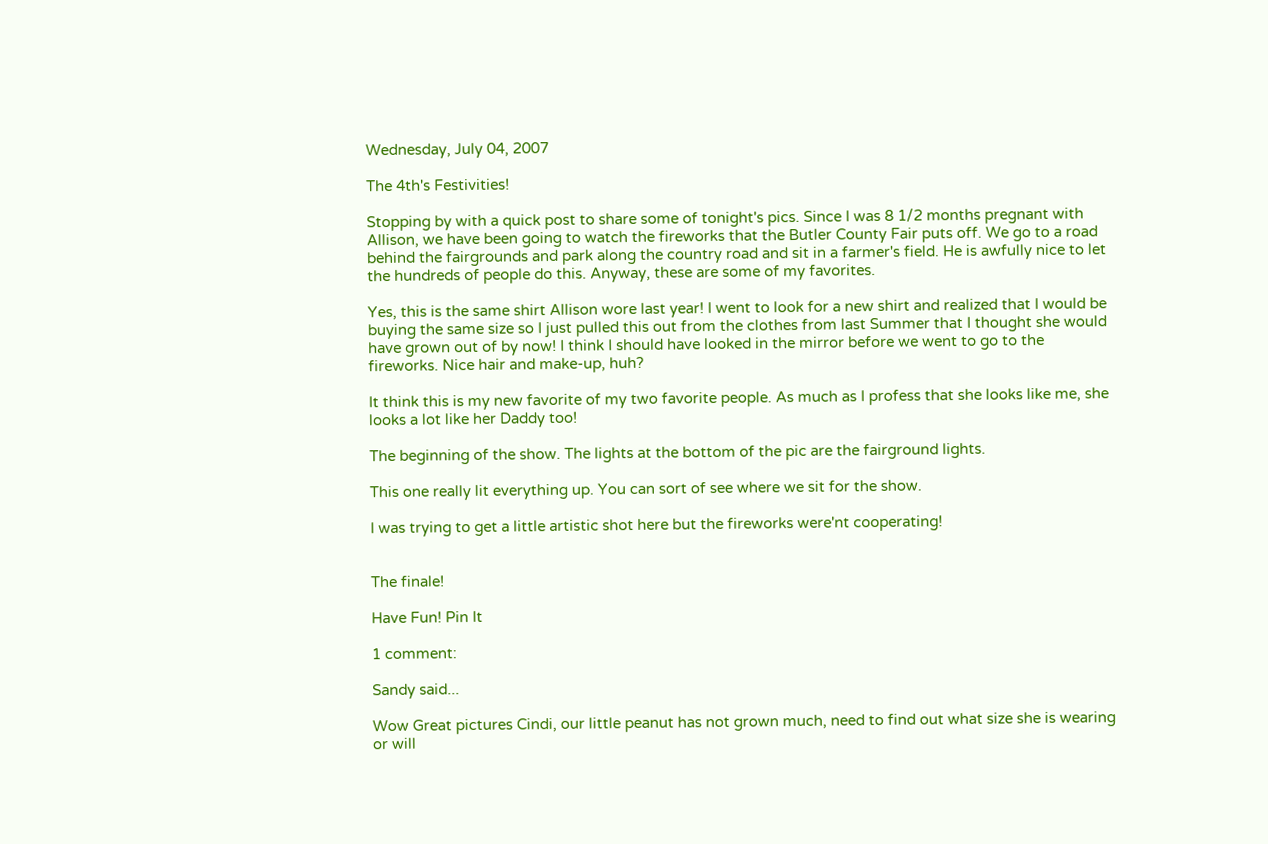Wednesday, July 04, 2007

The 4th's Festivities!

Stopping by with a quick post to share some of tonight's pics. Since I was 8 1/2 months pregnant with Allison, we have been going to watch the fireworks that the Butler County Fair puts off. We go to a road behind the fairgrounds and park along the country road and sit in a farmer's field. He is awfully nice to let the hundreds of people do this. Anyway, these are some of my favorites.

Yes, this is the same shirt Allison wore last year! I went to look for a new shirt and realized that I would be buying the same size so I just pulled this out from the clothes from last Summer that I thought she would have grown out of by now! I think I should have looked in the mirror before we went to go to the fireworks. Nice hair and make-up, huh?

It think this is my new favorite of my two favorite people. As much as I profess that she looks like me, she looks a lot like her Daddy too!

The beginning of the show. The lights at the bottom of the pic are the fairground lights.

This one really lit everything up. You can sort of see where we sit for the show.

I was trying to get a little artistic shot here but the fireworks were'nt cooperating!


The finale!

Have Fun! Pin It

1 comment:

Sandy said...

Wow Great pictures Cindi, our little peanut has not grown much, need to find out what size she is wearing or will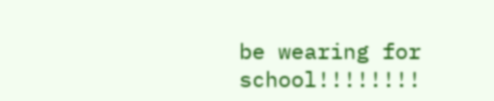be wearing for school!!!!!!!!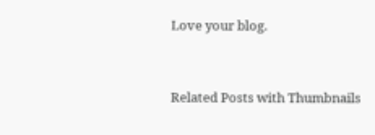Love your blog.


Related Posts with Thumbnails